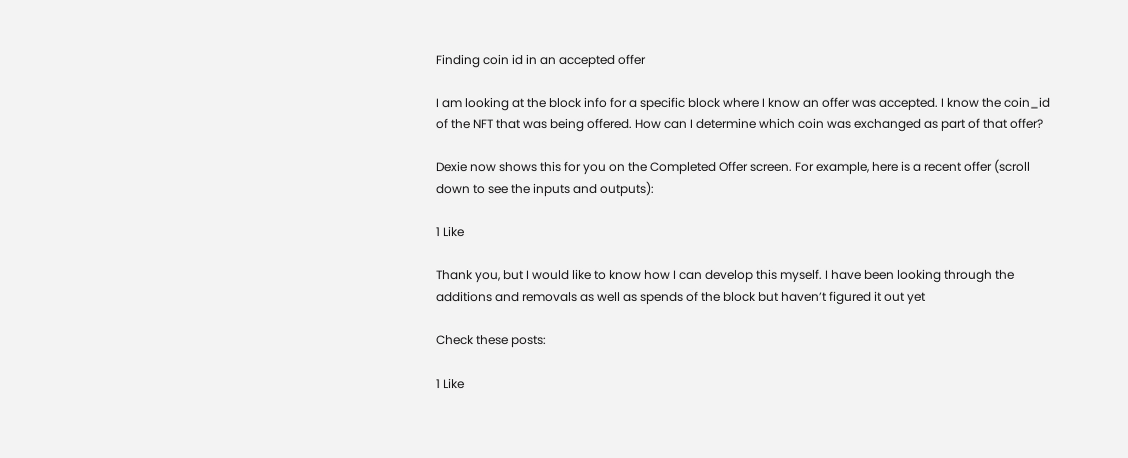Finding coin id in an accepted offer

I am looking at the block info for a specific block where I know an offer was accepted. I know the coin_id of the NFT that was being offered. How can I determine which coin was exchanged as part of that offer?

Dexie now shows this for you on the Completed Offer screen. For example, here is a recent offer (scroll down to see the inputs and outputs):

1 Like

Thank you, but I would like to know how I can develop this myself. I have been looking through the additions and removals as well as spends of the block but haven’t figured it out yet

Check these posts:

1 Like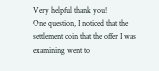Very helpful thank you!
One question, I noticed that the settlement coin that the offer I was examining went to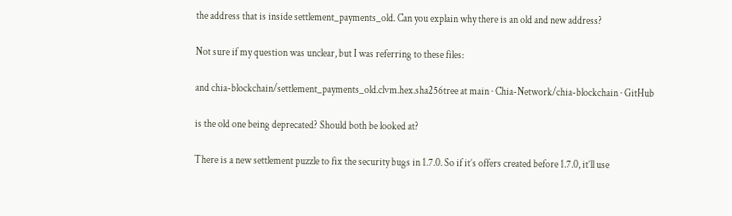the address that is inside settlement_payments_old. Can you explain why there is an old and new address?

Not sure if my question was unclear, but I was referring to these files:

and chia-blockchain/settlement_payments_old.clvm.hex.sha256tree at main · Chia-Network/chia-blockchain · GitHub

is the old one being deprecated? Should both be looked at?

There is a new settlement puzzle to fix the security bugs in 1.7.0. So if it’s offers created before 1.7.0, it’ll use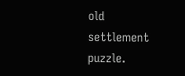old settlement puzzle.